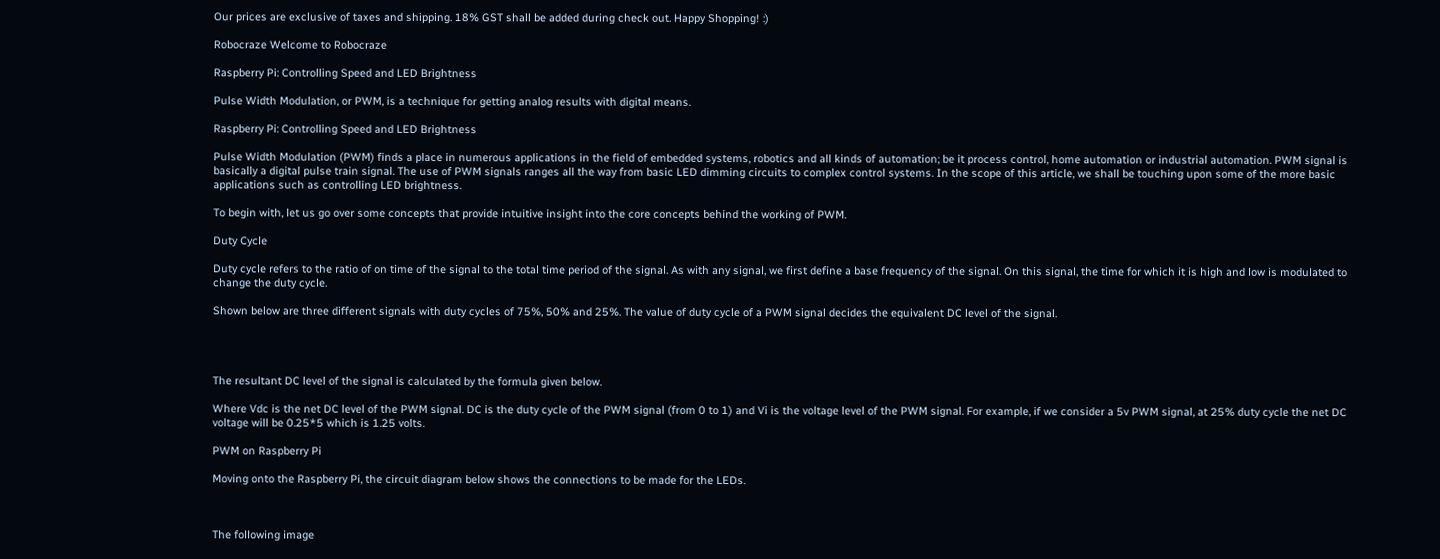Our prices are exclusive of taxes and shipping. 18% GST shall be added during check out. Happy Shopping! :)

Robocraze Welcome to Robocraze

Raspberry Pi: Controlling Speed and LED Brightness

Pulse Width Modulation, or PWM, is a technique for getting analog results with digital means.

Raspberry Pi: Controlling Speed and LED Brightness

Pulse Width Modulation (PWM) finds a place in numerous applications in the field of embedded systems, robotics and all kinds of automation; be it process control, home automation or industrial automation. PWM signal is basically a digital pulse train signal. The use of PWM signals ranges all the way from basic LED dimming circuits to complex control systems. In the scope of this article, we shall be touching upon some of the more basic applications such as controlling LED brightness.

To begin with, let us go over some concepts that provide intuitive insight into the core concepts behind the working of PWM.

Duty Cycle

Duty cycle refers to the ratio of on time of the signal to the total time period of the signal. As with any signal, we first define a base frequency of the signal. On this signal, the time for which it is high and low is modulated to change the duty cycle.

Shown below are three different signals with duty cycles of 75%, 50% and 25%. The value of duty cycle of a PWM signal decides the equivalent DC level of the signal.




The resultant DC level of the signal is calculated by the formula given below.

Where Vdc is the net DC level of the PWM signal. DC is the duty cycle of the PWM signal (from 0 to 1) and Vi is the voltage level of the PWM signal. For example, if we consider a 5v PWM signal, at 25% duty cycle the net DC voltage will be 0.25*5 which is 1.25 volts.

PWM on Raspberry Pi

Moving onto the Raspberry Pi, the circuit diagram below shows the connections to be made for the LEDs.



The following image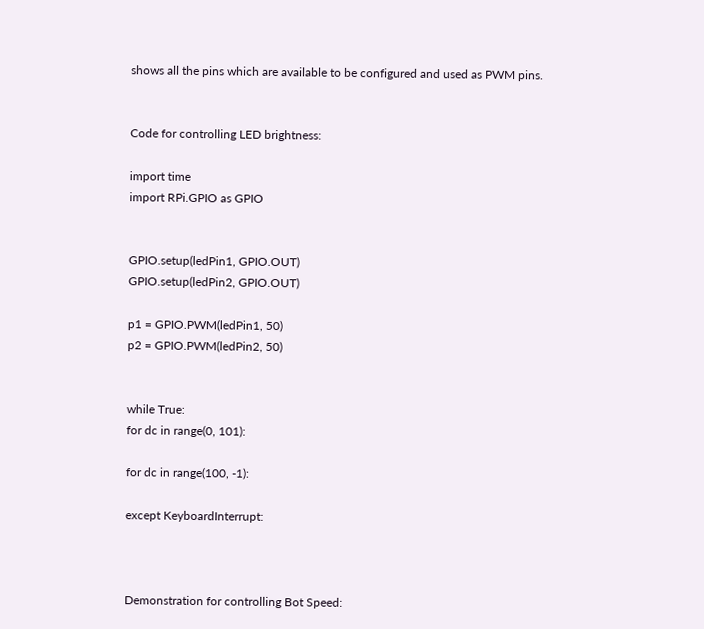shows all the pins which are available to be configured and used as PWM pins.


Code for controlling LED brightness:

import time
import RPi.GPIO as GPIO


GPIO.setup(ledPin1, GPIO.OUT)
GPIO.setup(ledPin2, GPIO.OUT)

p1 = GPIO.PWM(ledPin1, 50)
p2 = GPIO.PWM(ledPin2, 50)


while True:
for dc in range(0, 101):

for dc in range(100, -1):

except KeyboardInterrupt:



Demonstration for controlling Bot Speed: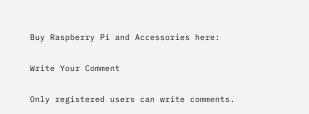Buy Raspberry Pi and Accessories here:

Write Your Comment

Only registered users can write comments.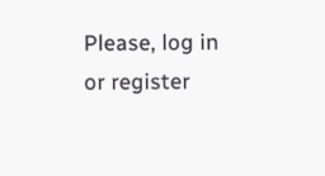Please, log in or register